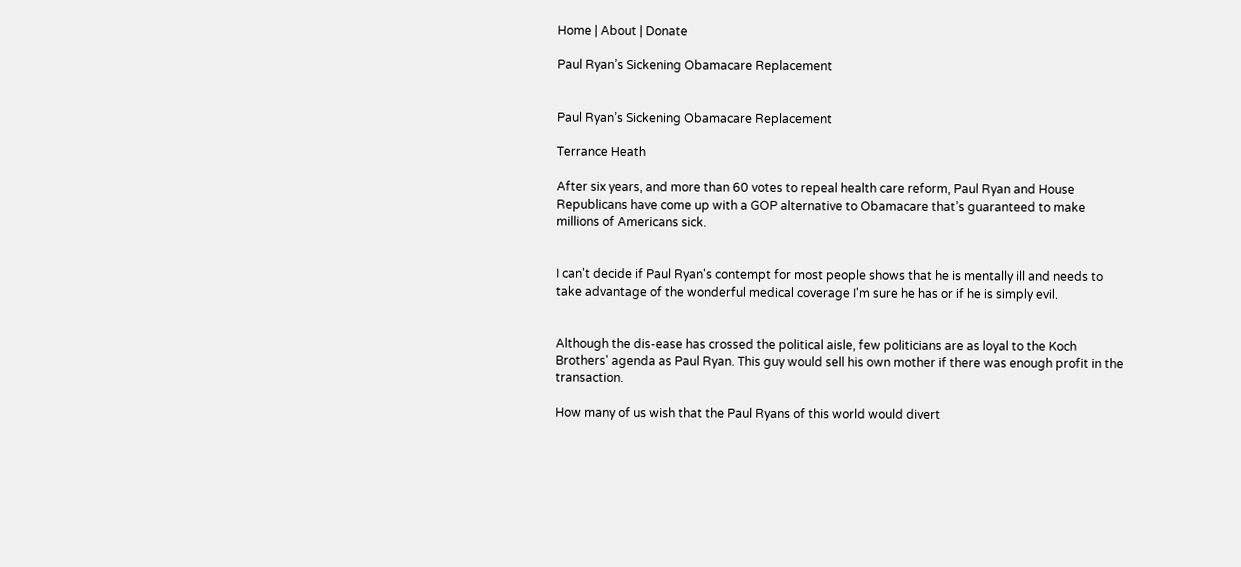Home | About | Donate

Paul Ryan’s Sickening Obamacare Replacement


Paul Ryan’s Sickening Obamacare Replacement

Terrance Heath

After six years, and more than 60 votes to repeal health care reform, Paul Ryan and House Republicans have come up with a GOP alternative to Obamacare that’s guaranteed to make millions of Americans sick.


I can't decide if Paul Ryan's contempt for most people shows that he is mentally ill and needs to take advantage of the wonderful medical coverage I'm sure he has or if he is simply evil.


Although the dis-ease has crossed the political aisle, few politicians are as loyal to the Koch Brothers' agenda as Paul Ryan. This guy would sell his own mother if there was enough profit in the transaction.

How many of us wish that the Paul Ryans of this world would divert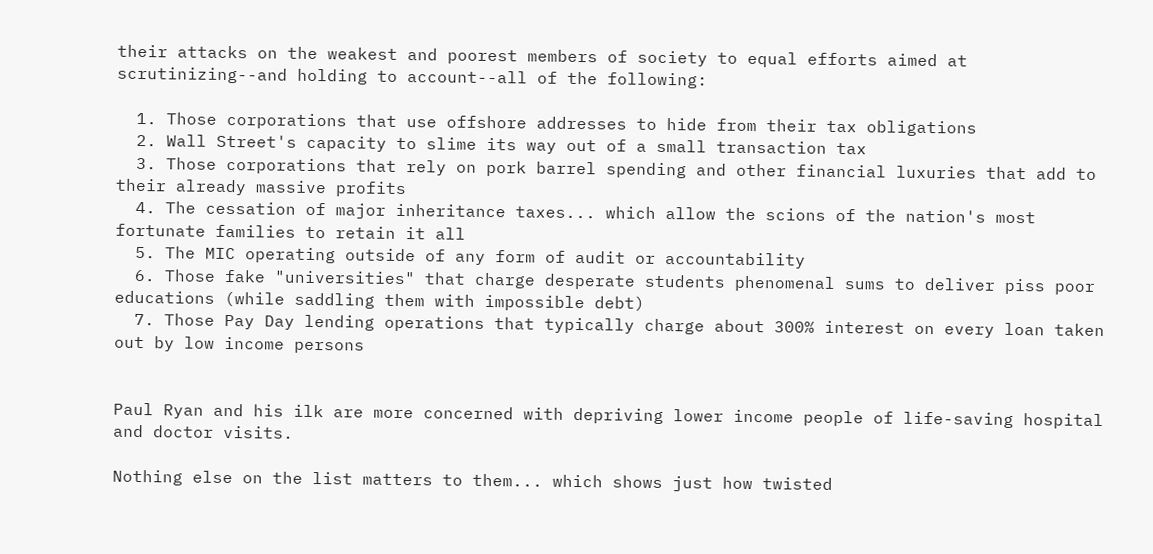their attacks on the weakest and poorest members of society to equal efforts aimed at scrutinizing--and holding to account--all of the following:

  1. Those corporations that use offshore addresses to hide from their tax obligations
  2. Wall Street's capacity to slime its way out of a small transaction tax
  3. Those corporations that rely on pork barrel spending and other financial luxuries that add to their already massive profits
  4. The cessation of major inheritance taxes... which allow the scions of the nation's most fortunate families to retain it all
  5. The MIC operating outside of any form of audit or accountability
  6. Those fake "universities" that charge desperate students phenomenal sums to deliver piss poor educations (while saddling them with impossible debt)
  7. Those Pay Day lending operations that typically charge about 300% interest on every loan taken out by low income persons


Paul Ryan and his ilk are more concerned with depriving lower income people of life-saving hospital and doctor visits.

Nothing else on the list matters to them... which shows just how twisted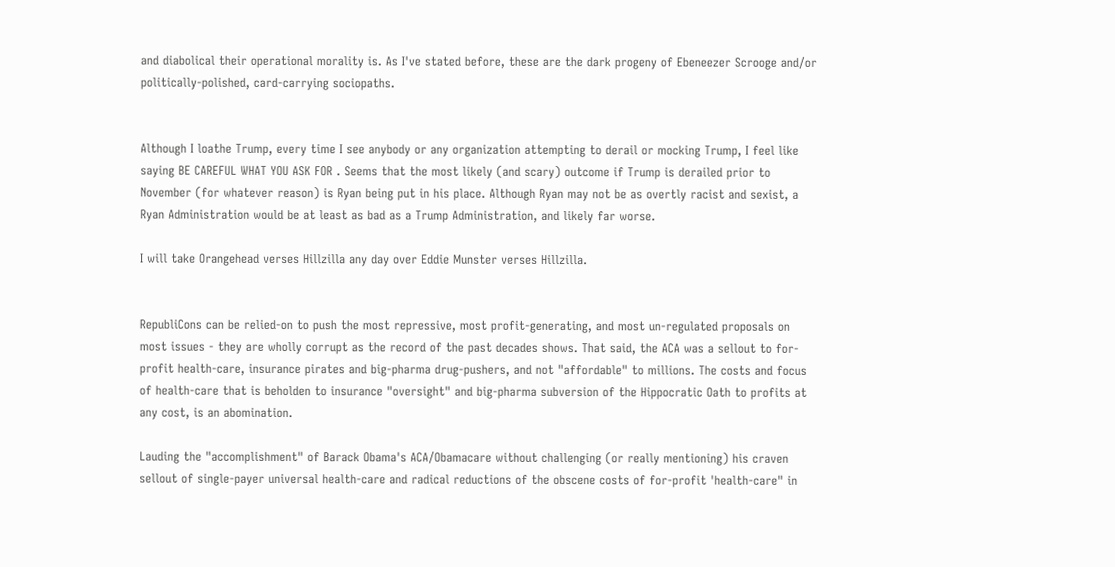and diabolical their operational morality is. As I've stated before, these are the dark progeny of Ebeneezer Scrooge and/or politically-polished, card-carrying sociopaths.


Although I loathe Trump, every time I see anybody or any organization attempting to derail or mocking Trump, I feel like saying BE CAREFUL WHAT YOU ASK FOR . Seems that the most likely (and scary) outcome if Trump is derailed prior to November (for whatever reason) is Ryan being put in his place. Although Ryan may not be as overtly racist and sexist, a Ryan Administration would be at least as bad as a Trump Administration, and likely far worse.

I will take Orangehead verses Hillzilla any day over Eddie Munster verses Hillzilla.


RepubliCons can be relied-on to push the most repressive, most profit-generating, and most un-regulated proposals on most issues - they are wholly corrupt as the record of the past decades shows. That said, the ACA was a sellout to for-profit health-care, insurance pirates and big-pharma drug-pushers, and not "affordable" to millions. The costs and focus of health-care that is beholden to insurance "oversight" and big-pharma subversion of the Hippocratic Oath to profits at any cost, is an abomination.

Lauding the "accomplishment" of Barack Obama's ACA/Obamacare without challenging (or really mentioning) his craven sellout of single-payer universal health-care and radical reductions of the obscene costs of for-profit 'health-care" in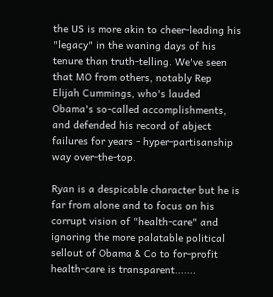the US is more akin to cheer-leading his "legacy" in the waning days of his tenure than truth-telling. We've seen that MO from others, notably Rep Elijah Cummings, who's lauded Obama's so-called accomplishments, and defended his record of abject failures for years - hyper-partisanship way over-the-top.

Ryan is a despicable character but he is far from alone and to focus on his corrupt vision of "health-care" and ignoring the more palatable political sellout of Obama & Co to for-profit health-care is transparent.......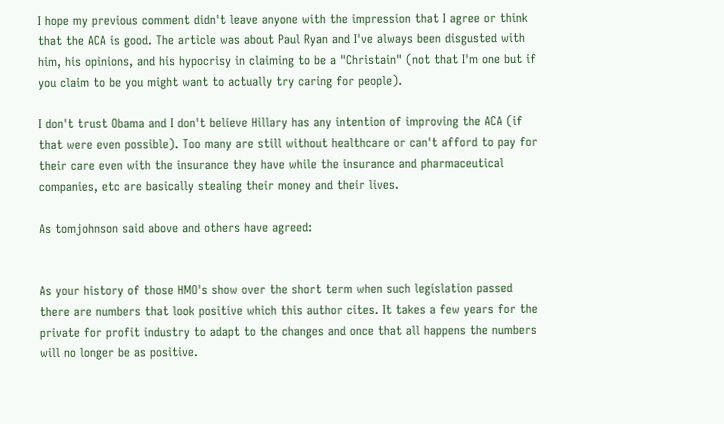I hope my previous comment didn't leave anyone with the impression that I agree or think that the ACA is good. The article was about Paul Ryan and I've always been disgusted with him, his opinions, and his hypocrisy in claiming to be a "Christain" (not that I'm one but if you claim to be you might want to actually try caring for people).

I don't trust Obama and I don't believe Hillary has any intention of improving the ACA (if that were even possible). Too many are still without healthcare or can't afford to pay for their care even with the insurance they have while the insurance and pharmaceutical companies, etc are basically stealing their money and their lives.

As tomjohnson said above and others have agreed:


As your history of those HMO's show over the short term when such legislation passed there are numbers that look positive which this author cites. It takes a few years for the private for profit industry to adapt to the changes and once that all happens the numbers will no longer be as positive.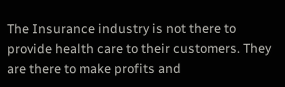The Insurance industry is not there to provide health care to their customers. They are there to make profits and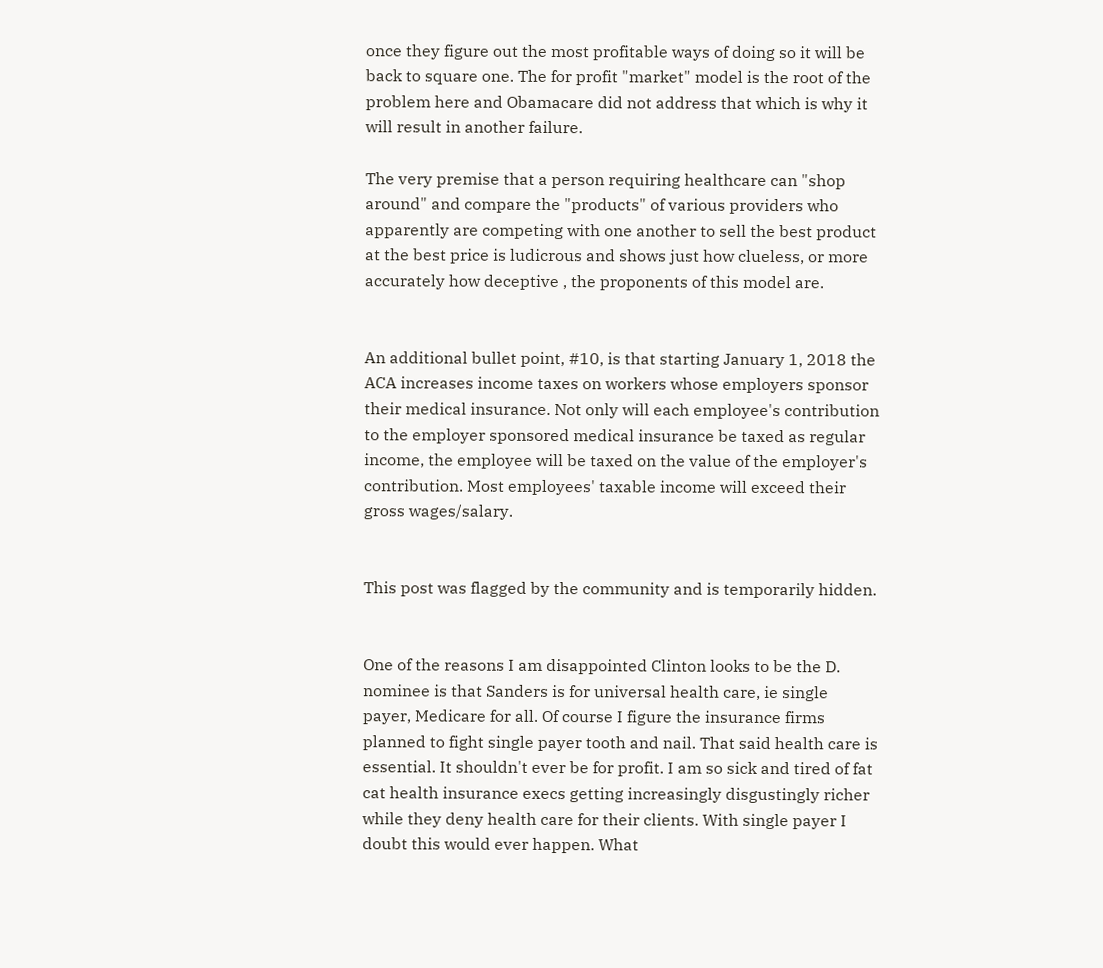once they figure out the most profitable ways of doing so it will be back to square one. The for profit "market" model is the root of the problem here and Obamacare did not address that which is why it will result in another failure.

The very premise that a person requiring healthcare can "shop around" and compare the "products" of various providers who apparently are competing with one another to sell the best product at the best price is ludicrous and shows just how clueless, or more accurately how deceptive , the proponents of this model are.


An additional bullet point, #10, is that starting January 1, 2018 the ACA increases income taxes on workers whose employers sponsor their medical insurance. Not only will each employee's contribution to the employer sponsored medical insurance be taxed as regular income, the employee will be taxed on the value of the employer's contribution. Most employees' taxable income will exceed their gross wages/salary.


This post was flagged by the community and is temporarily hidden.


One of the reasons I am disappointed Clinton looks to be the D. nominee is that Sanders is for universal health care, ie single payer, Medicare for all. Of course I figure the insurance firms planned to fight single payer tooth and nail. That said health care is essential. It shouldn't ever be for profit. I am so sick and tired of fat cat health insurance execs getting increasingly disgustingly richer while they deny health care for their clients. With single payer I doubt this would ever happen. What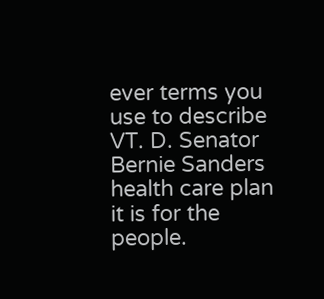ever terms you use to describe VT. D. Senator Bernie Sanders health care plan it is for the people.